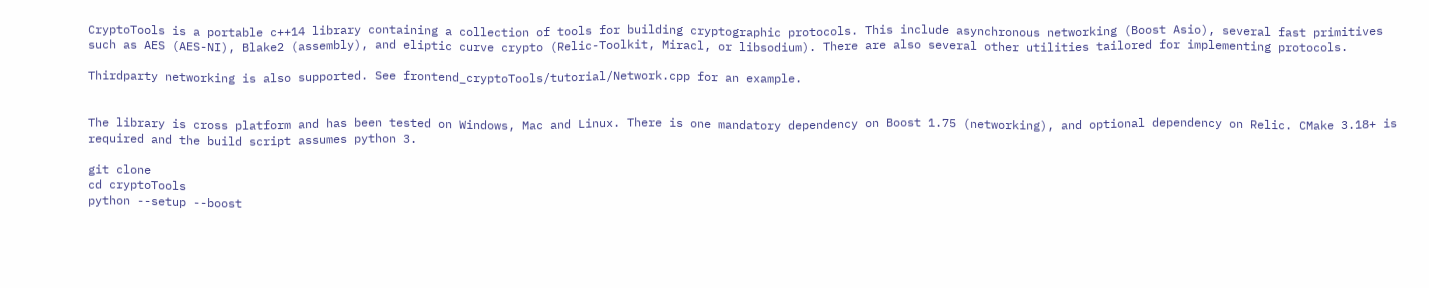CryptoTools is a portable c++14 library containing a collection of tools for building cryptographic protocols. This include asynchronous networking (Boost Asio), several fast primitives such as AES (AES-NI), Blake2 (assembly), and eliptic curve crypto (Relic-Toolkit, Miracl, or libsodium). There are also several other utilities tailored for implementing protocols.

Thirdparty networking is also supported. See frontend_cryptoTools/tutorial/Network.cpp for an example.


The library is cross platform and has been tested on Windows, Mac and Linux. There is one mandatory dependency on Boost 1.75 (networking), and optional dependency on Relic. CMake 3.18+ is required and the build script assumes python 3.

git clone
cd cryptoTools
python --setup --boost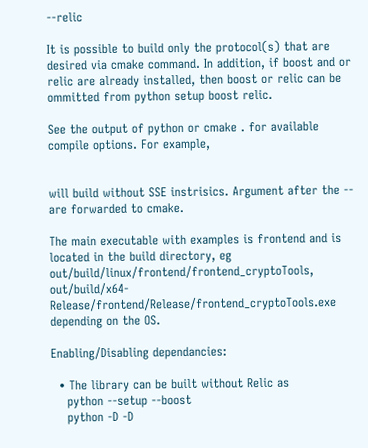--relic

It is possible to build only the protocol(s) that are desired via cmake command. In addition, if boost and or relic are already installed, then boost or relic can be ommitted from python setup boost relic.

See the output of python or cmake . for available compile options. For example,


will build without SSE instrisics. Argument after the -- are forwarded to cmake.

The main executable with examples is frontend and is located in the build directory, eg out/build/linux/frontend/frontend_cryptoTools, out/build/x64-Release/frontend/Release/frontend_cryptoTools.exe depending on the OS.

Enabling/Disabling dependancies:

  • The library can be built without Relic as
    python --setup --boost
    python -D -D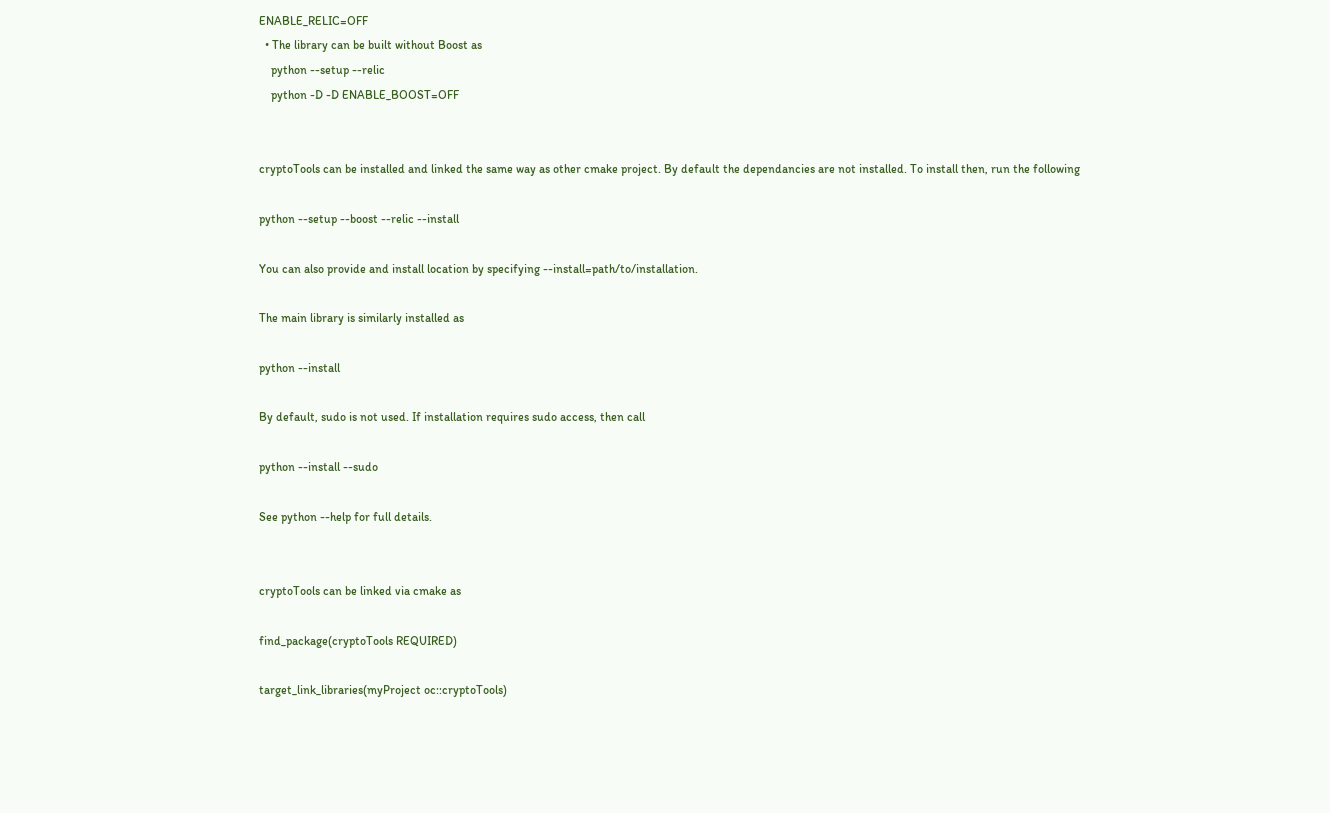ENABLE_RELIC=OFF
  • The library can be built without Boost as
    python --setup --relic
    python -D -D ENABLE_BOOST=OFF


cryptoTools can be installed and linked the same way as other cmake project. By default the dependancies are not installed. To install then, run the following

python --setup --boost --relic --install

You can also provide and install location by specifying --install=path/to/installation.

The main library is similarly installed as

python --install

By default, sudo is not used. If installation requires sudo access, then call

python --install --sudo

See python --help for full details.


cryptoTools can be linked via cmake as

find_package(cryptoTools REQUIRED)

target_link_libraries(myProject oc::cryptoTools)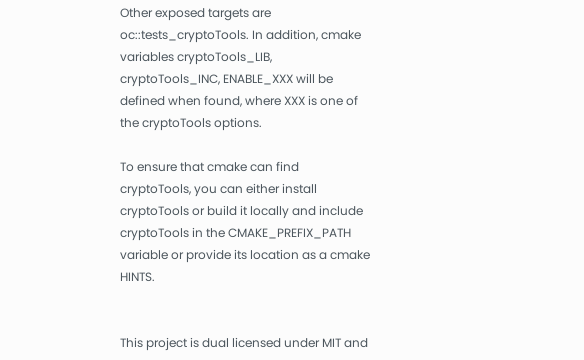Other exposed targets are oc::tests_cryptoTools. In addition, cmake variables cryptoTools_LIB, cryptoTools_INC, ENABLE_XXX will be defined when found, where XXX is one of the cryptoTools options.

To ensure that cmake can find cryptoTools, you can either install cryptoTools or build it locally and include cryptoTools in the CMAKE_PREFIX_PATH variable or provide its location as a cmake HINTS.


This project is dual licensed under MIT and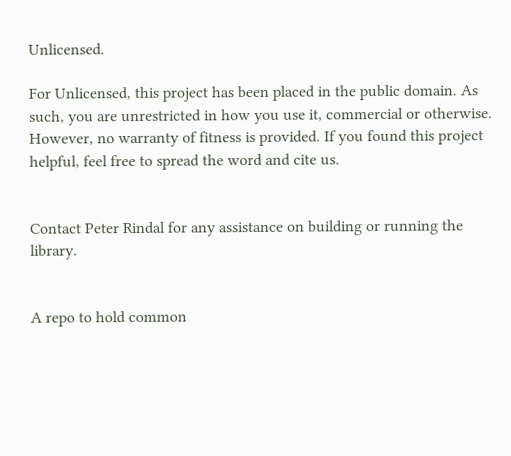Unlicensed.

For Unlicensed, this project has been placed in the public domain. As such, you are unrestricted in how you use it, commercial or otherwise. However, no warranty of fitness is provided. If you found this project helpful, feel free to spread the word and cite us.


Contact Peter Rindal for any assistance on building or running the library.


A repo to hold common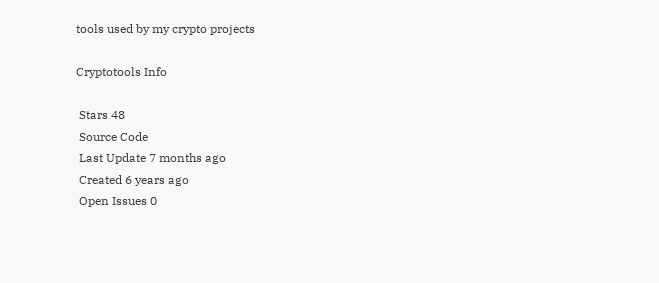tools used by my crypto projects

Cryptotools Info

 Stars 48
 Source Code
 Last Update 7 months ago
 Created 6 years ago
 Open Issues 0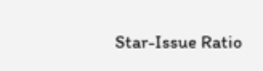Star-Issue Ratio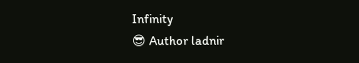Infinity
😎 Author ladnir